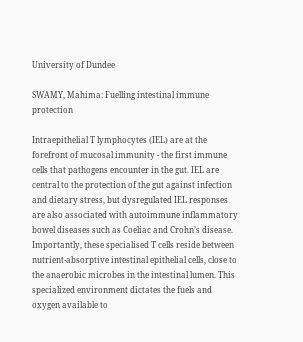University of Dundee

SWAMY, Mahima: Fuelling intestinal immune protection

Intraepithelial T lymphocytes (IEL) are at the forefront of mucosal immunity - the first immune cells that pathogens encounter in the gut. IEL are central to the protection of the gut against infection and dietary stress, but dysregulated IEL responses are also associated with autoimmune inflammatory bowel diseases such as Coeliac and Crohn’s disease.  Importantly, these specialised T cells reside between nutrient-absorptive intestinal epithelial cells, close to the anaerobic microbes in the intestinal lumen. This specialized environment dictates the fuels and oxygen available to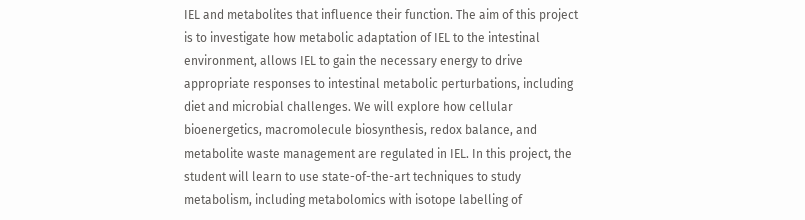IEL and metabolites that influence their function. The aim of this project is to investigate how metabolic adaptation of IEL to the intestinal environment, allows IEL to gain the necessary energy to drive appropriate responses to intestinal metabolic perturbations, including diet and microbial challenges. We will explore how cellular bioenergetics, macromolecule biosynthesis, redox balance, and metabolite waste management are regulated in IEL. In this project, the student will learn to use state-of-the-art techniques to study metabolism, including metabolomics with isotope labelling of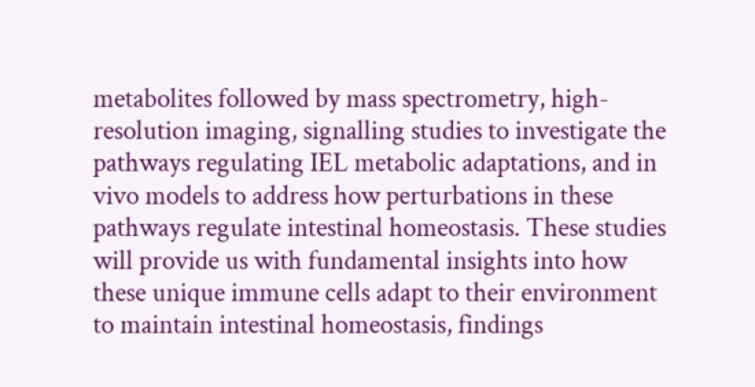metabolites followed by mass spectrometry, high-resolution imaging, signalling studies to investigate the pathways regulating IEL metabolic adaptations, and in vivo models to address how perturbations in these pathways regulate intestinal homeostasis. These studies will provide us with fundamental insights into how these unique immune cells adapt to their environment to maintain intestinal homeostasis, findings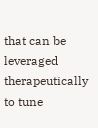that can be leveraged therapeutically to tune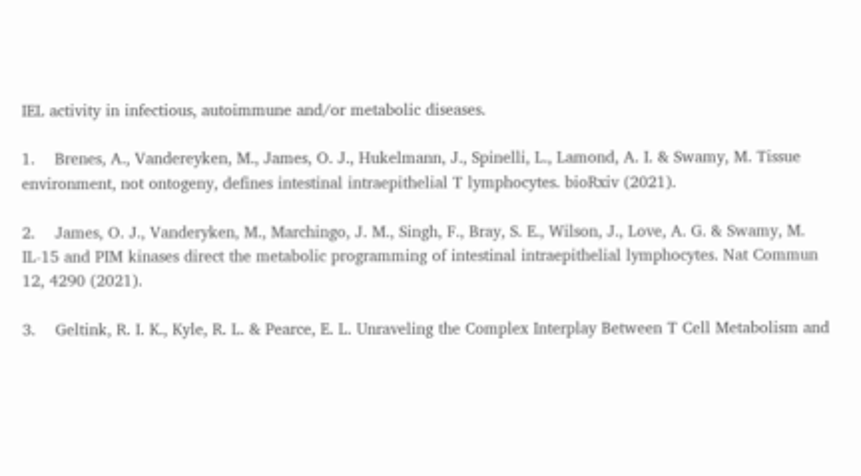IEL activity in infectious, autoimmune and/or metabolic diseases.

1.    Brenes, A., Vandereyken, M., James, O. J., Hukelmann, J., Spinelli, L., Lamond, A. I. & Swamy, M. Tissue environment, not ontogeny, defines intestinal intraepithelial T lymphocytes. bioRxiv (2021).

2.    James, O. J., Vanderyken, M., Marchingo, J. M., Singh, F., Bray, S. E., Wilson, J., Love, A. G. & Swamy, M. IL-15 and PIM kinases direct the metabolic programming of intestinal intraepithelial lymphocytes. Nat Commun 12, 4290 (2021).

3.    Geltink, R. I. K., Kyle, R. L. & Pearce, E. L. Unraveling the Complex Interplay Between T Cell Metabolism and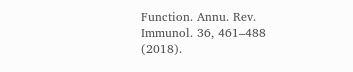Function. Annu. Rev. Immunol. 36, 461–488 (2018).